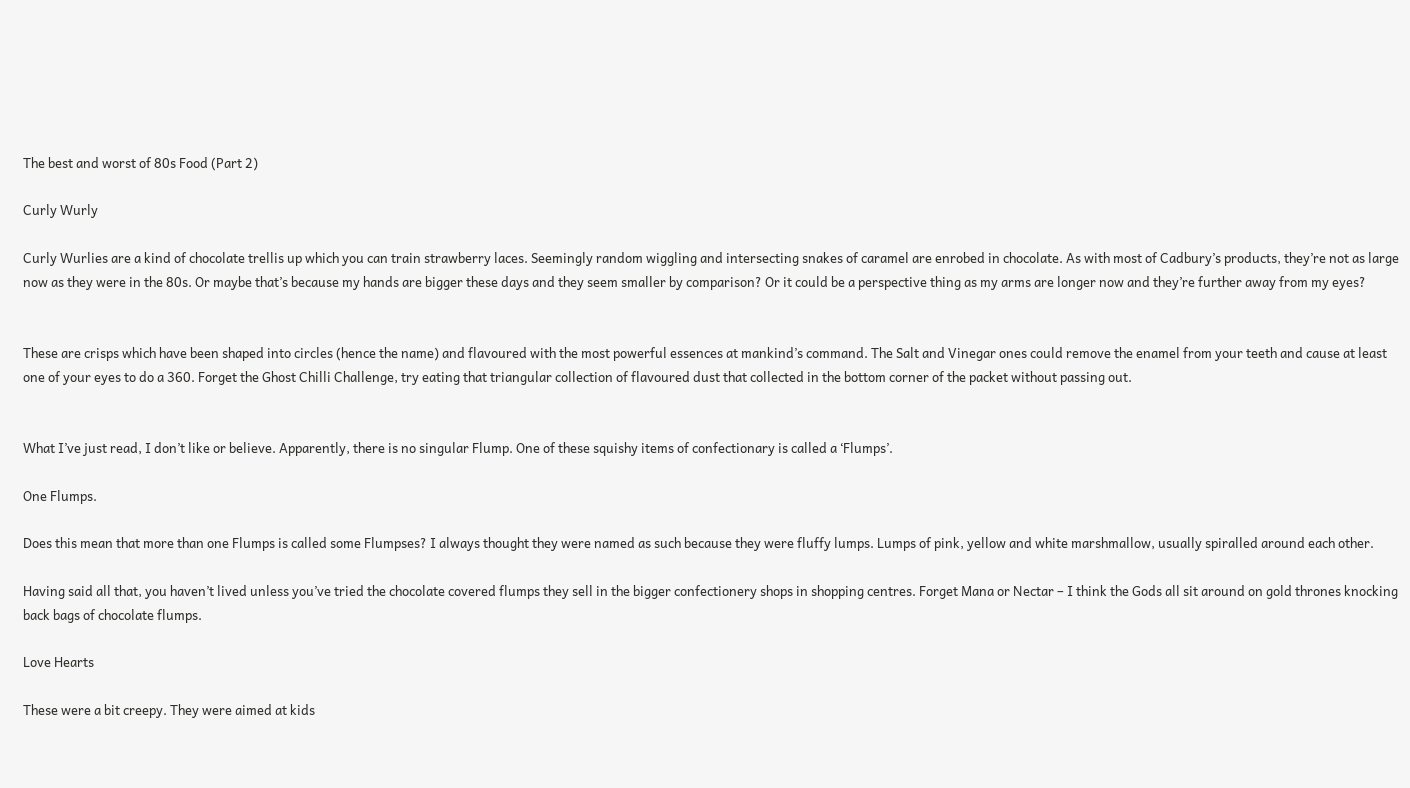The best and worst of 80s Food (Part 2)

Curly Wurly

Curly Wurlies are a kind of chocolate trellis up which you can train strawberry laces. Seemingly random wiggling and intersecting snakes of caramel are enrobed in chocolate. As with most of Cadbury’s products, they’re not as large now as they were in the 80s. Or maybe that’s because my hands are bigger these days and they seem smaller by comparison? Or it could be a perspective thing as my arms are longer now and they’re further away from my eyes?


These are crisps which have been shaped into circles (hence the name) and flavoured with the most powerful essences at mankind’s command. The Salt and Vinegar ones could remove the enamel from your teeth and cause at least one of your eyes to do a 360. Forget the Ghost Chilli Challenge, try eating that triangular collection of flavoured dust that collected in the bottom corner of the packet without passing out.


What I’ve just read, I don’t like or believe. Apparently, there is no singular Flump. One of these squishy items of confectionary is called a ‘Flumps’.

One Flumps.

Does this mean that more than one Flumps is called some Flumpses? I always thought they were named as such because they were fluffy lumps. Lumps of pink, yellow and white marshmallow, usually spiralled around each other.

Having said all that, you haven’t lived unless you’ve tried the chocolate covered flumps they sell in the bigger confectionery shops in shopping centres. Forget Mana or Nectar – I think the Gods all sit around on gold thrones knocking back bags of chocolate flumps.

Love Hearts

These were a bit creepy. They were aimed at kids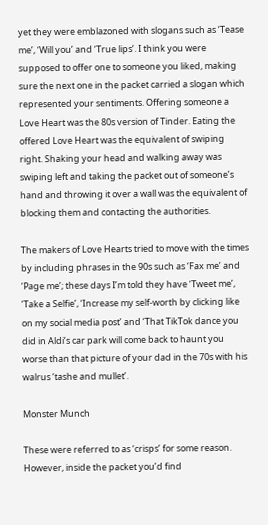yet they were emblazoned with slogans such as ‘Tease me’, ‘Will you’ and ‘True lips’. I think you were supposed to offer one to someone you liked, making sure the next one in the packet carried a slogan which represented your sentiments. Offering someone a Love Heart was the 80s version of Tinder. Eating the offered Love Heart was the equivalent of swiping right. Shaking your head and walking away was swiping left and taking the packet out of someone’s hand and throwing it over a wall was the equivalent of blocking them and contacting the authorities.

The makers of Love Hearts tried to move with the times by including phrases in the 90s such as ‘Fax me’ and ‘Page me’; these days I’m told they have ‘Tweet me’, ‘Take a Selfie’, ‘Increase my self-worth by clicking like on my social media post’ and ‘That TikTok dance you did in Aldi’s car park will come back to haunt you worse than that picture of your dad in the 70s with his walrus ‘tashe and mullet’.

Monster Munch

These were referred to as ‘crisps’ for some reason. However, inside the packet you’d find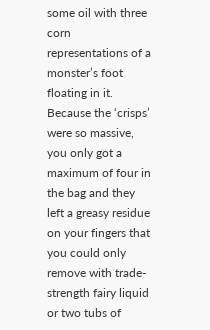some oil with three corn representations of a monster’s foot floating in it. Because the ‘crisps’ were so massive, you only got a maximum of four in the bag and they left a greasy residue on your fingers that you could only remove with trade-strength fairy liquid or two tubs of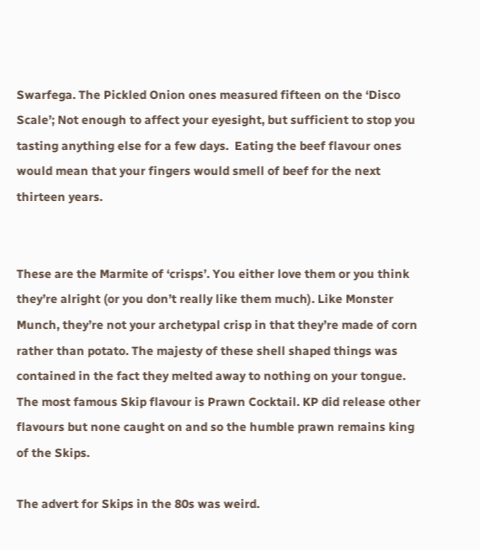Swarfega. The Pickled Onion ones measured fifteen on the ‘Disco Scale’; Not enough to affect your eyesight, but sufficient to stop you tasting anything else for a few days.  Eating the beef flavour ones would mean that your fingers would smell of beef for the next thirteen years.


These are the Marmite of ‘crisps’. You either love them or you think they’re alright (or you don’t really like them much). Like Monster Munch, they’re not your archetypal crisp in that they’re made of corn rather than potato. The majesty of these shell shaped things was contained in the fact they melted away to nothing on your tongue. The most famous Skip flavour is Prawn Cocktail. KP did release other flavours but none caught on and so the humble prawn remains king of the Skips.

The advert for Skips in the 80s was weird.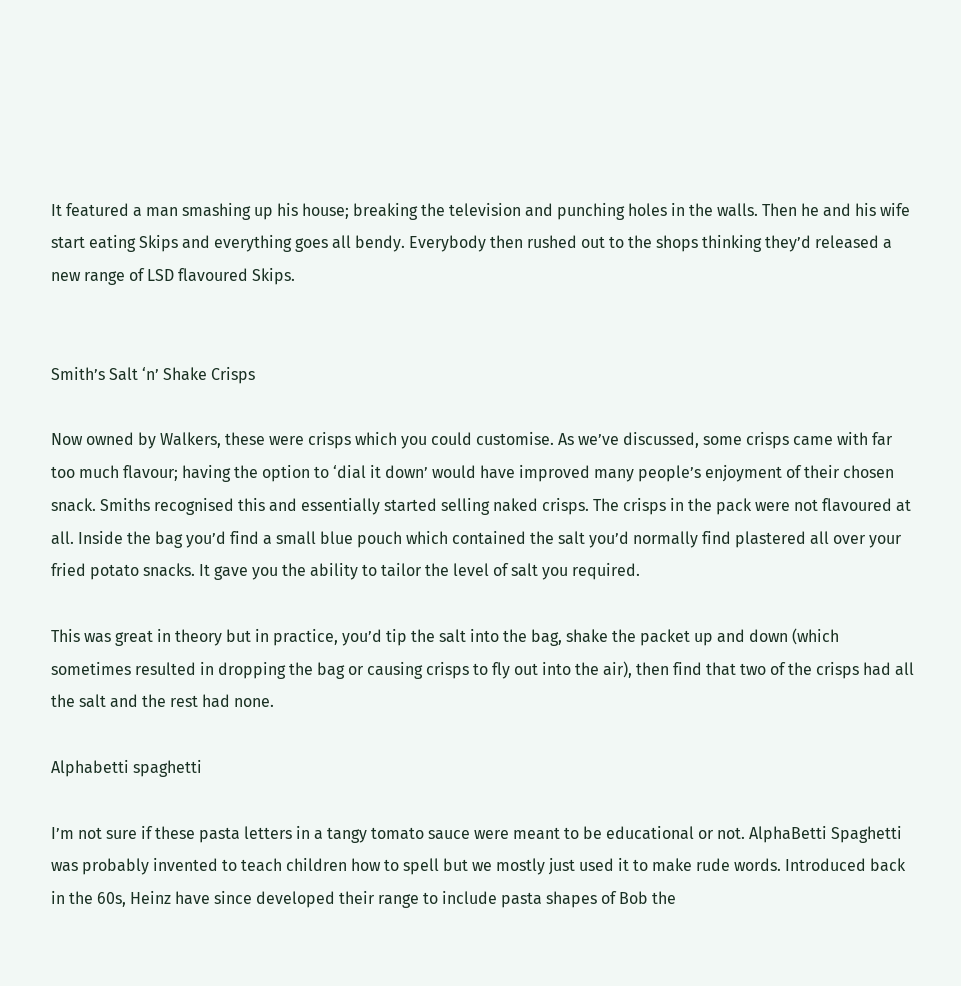It featured a man smashing up his house; breaking the television and punching holes in the walls. Then he and his wife start eating Skips and everything goes all bendy. Everybody then rushed out to the shops thinking they’d released a new range of LSD flavoured Skips.


Smith’s Salt ‘n’ Shake Crisps

Now owned by Walkers, these were crisps which you could customise. As we’ve discussed, some crisps came with far too much flavour; having the option to ‘dial it down’ would have improved many people’s enjoyment of their chosen snack. Smiths recognised this and essentially started selling naked crisps. The crisps in the pack were not flavoured at all. Inside the bag you’d find a small blue pouch which contained the salt you’d normally find plastered all over your fried potato snacks. It gave you the ability to tailor the level of salt you required.

This was great in theory but in practice, you’d tip the salt into the bag, shake the packet up and down (which sometimes resulted in dropping the bag or causing crisps to fly out into the air), then find that two of the crisps had all the salt and the rest had none.

Alphabetti spaghetti

I’m not sure if these pasta letters in a tangy tomato sauce were meant to be educational or not. AlphaBetti Spaghetti was probably invented to teach children how to spell but we mostly just used it to make rude words. Introduced back in the 60s, Heinz have since developed their range to include pasta shapes of Bob the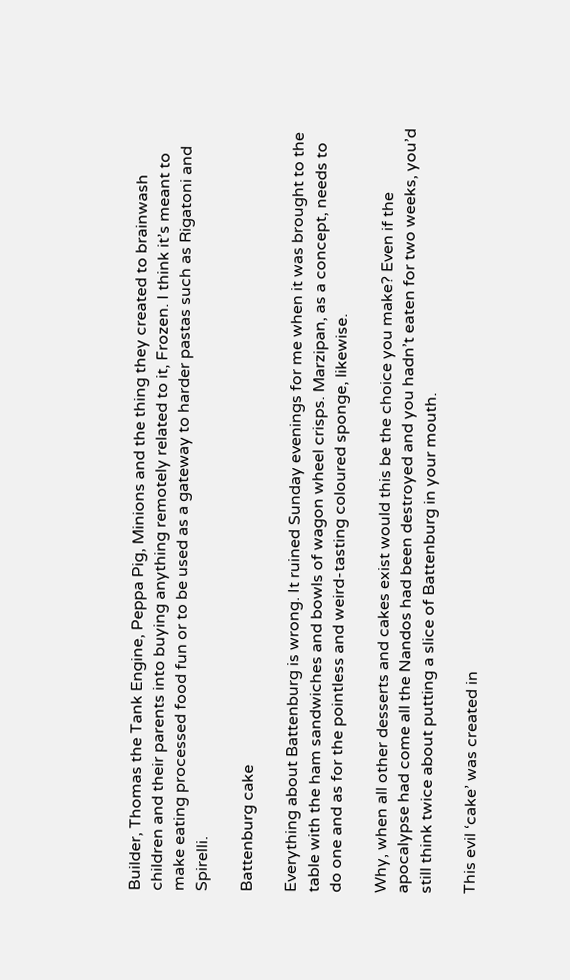Builder, Thomas the Tank Engine, Peppa Pig, Minions and the thing they created to brainwash children and their parents into buying anything remotely related to it, Frozen. I think it’s meant to make eating processed food fun or to be used as a gateway to harder pastas such as Rigatoni and Spirelli.

Battenburg cake

Everything about Battenburg is wrong. It ruined Sunday evenings for me when it was brought to the table with the ham sandwiches and bowls of wagon wheel crisps. Marzipan, as a concept, needs to do one and as for the pointless and weird-tasting coloured sponge, likewise.

Why, when all other desserts and cakes exist would this be the choice you make? Even if the apocalypse had come all the Nandos had been destroyed and you hadn’t eaten for two weeks, you’d still think twice about putting a slice of Battenburg in your mouth.

This evil ‘cake’ was created in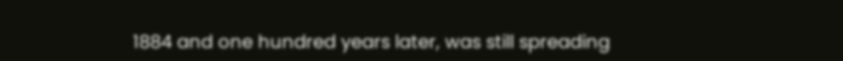1884 and one hundred years later, was still spreading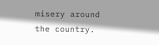misery around the country.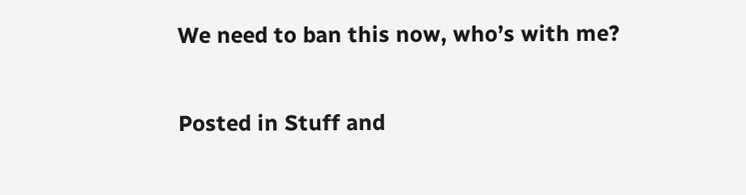We need to ban this now, who’s with me?

Posted in Stuff and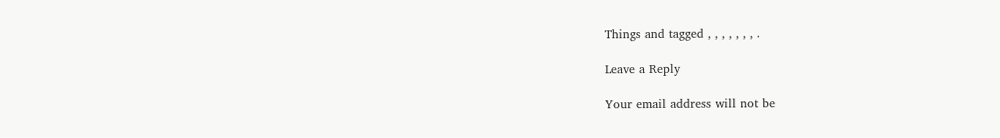Things and tagged , , , , , , , .

Leave a Reply

Your email address will not be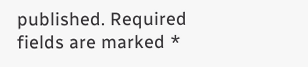published. Required fields are marked *